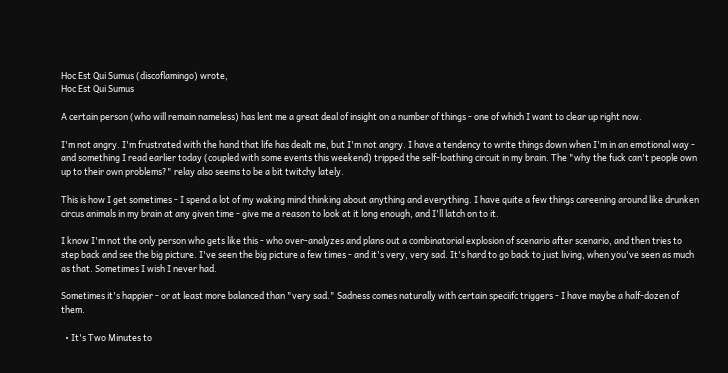Hoc Est Qui Sumus (discoflamingo) wrote,
Hoc Est Qui Sumus

A certain person (who will remain nameless) has lent me a great deal of insight on a number of things - one of which I want to clear up right now.

I'm not angry. I'm frustrated with the hand that life has dealt me, but I'm not angry. I have a tendency to write things down when I'm in an emotional way - and something I read earlier today (coupled with some events this weekend) tripped the self-loathing circuit in my brain. The "why the fuck can't people own up to their own problems?" relay also seems to be a bit twitchy lately.

This is how I get sometimes - I spend a lot of my waking mind thinking about anything and everything. I have quite a few things careening around like drunken circus animals in my brain at any given time - give me a reason to look at it long enough, and I'll latch on to it.

I know I'm not the only person who gets like this - who over-analyzes and plans out a combinatorial explosion of scenario after scenario, and then tries to step back and see the big picture. I've seen the big picture a few times - and it's very, very sad. It's hard to go back to just living, when you've seen as much as that. Sometimes I wish I never had.

Sometimes it's happier - or at least more balanced than "very sad." Sadness comes naturally with certain speciifc triggers - I have maybe a half-dozen of them.

  • It's Two Minutes to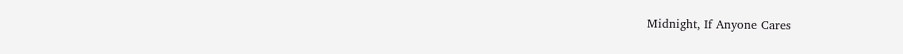Midnight, If Anyone Cares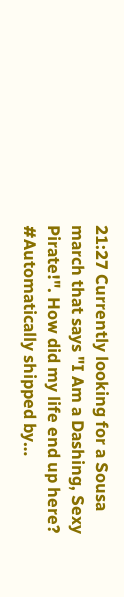21:27 Currently looking for a Sousa march that says "I Am a Dashing, Sexy Pirate!". How did my life end up here? #Automatically shipped by…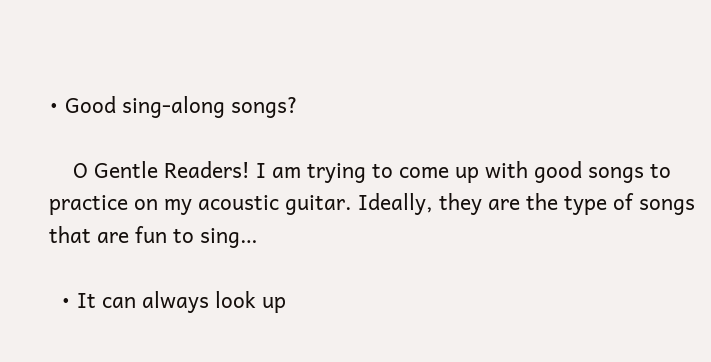• Good sing-along songs?

    O Gentle Readers! I am trying to come up with good songs to practice on my acoustic guitar. Ideally, they are the type of songs that are fun to sing…

  • It can always look up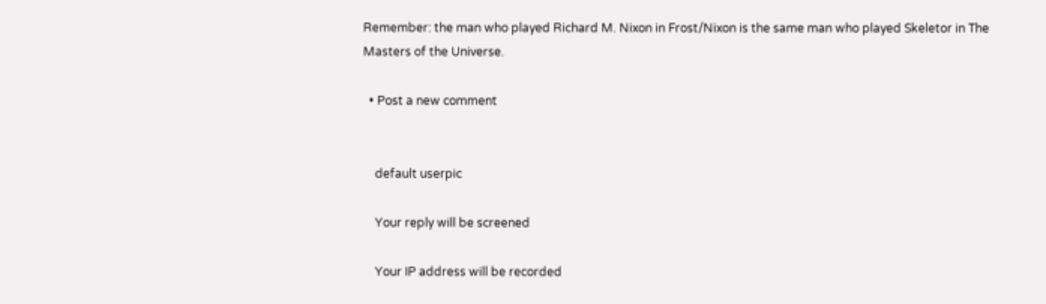Remember: the man who played Richard M. Nixon in Frost/Nixon is the same man who played Skeletor in The Masters of the Universe.

  • Post a new comment


    default userpic

    Your reply will be screened

    Your IP address will be recorded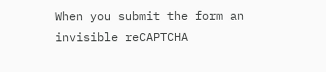When you submit the form an invisible reCAPTCHA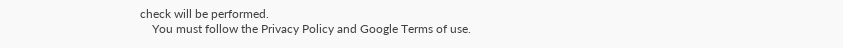check will be performed.
    You must follow the Privacy Policy and Google Terms of use.